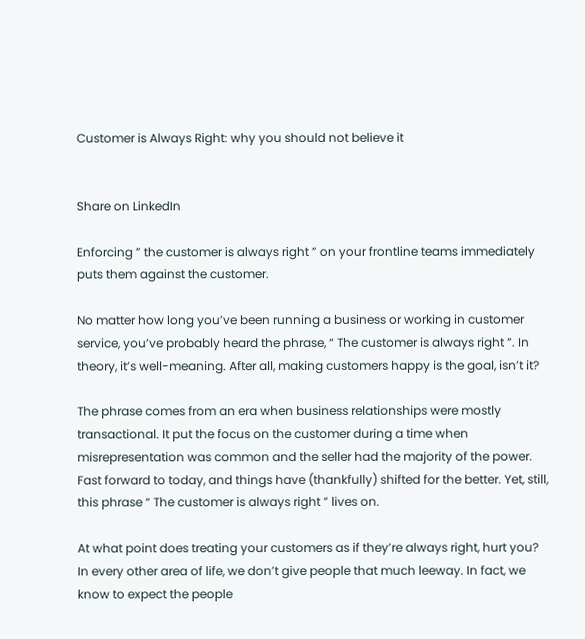Customer is Always Right: why you should not believe it


Share on LinkedIn

Enforcing ” the customer is always right ” on your frontline teams immediately puts them against the customer.

No matter how long you’ve been running a business or working in customer service, you’ve probably heard the phrase, “ The customer is always right ”. In theory, it’s well-meaning. After all, making customers happy is the goal, isn’t it?

The phrase comes from an era when business relationships were mostly transactional. It put the focus on the customer during a time when misrepresentation was common and the seller had the majority of the power. Fast forward to today, and things have (thankfully) shifted for the better. Yet, still, this phrase “ The customer is always right ” lives on.

At what point does treating your customers as if they’re always right, hurt you? In every other area of life, we don’t give people that much leeway. In fact, we know to expect the people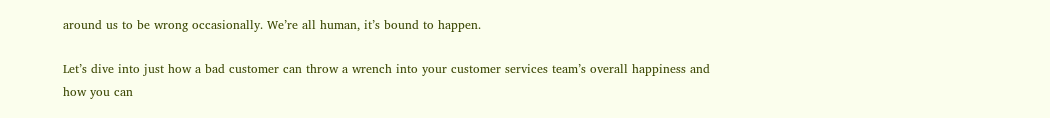around us to be wrong occasionally. We’re all human, it’s bound to happen.

Let’s dive into just how a bad customer can throw a wrench into your customer services team’s overall happiness and how you can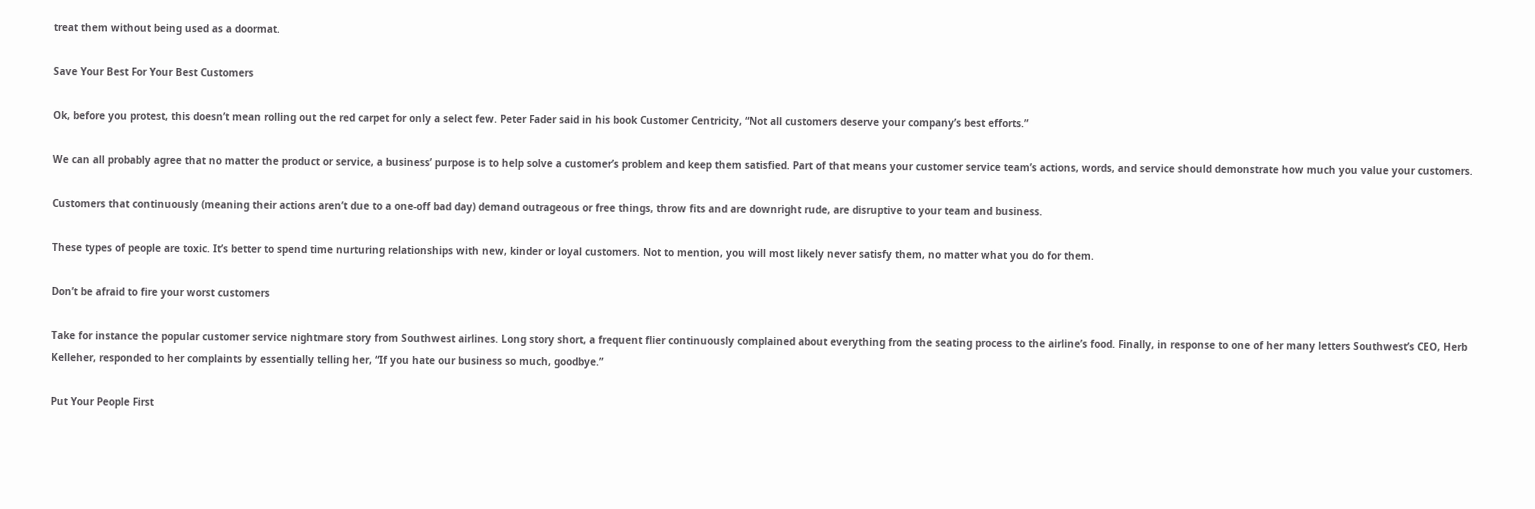treat them without being used as a doormat.

Save Your Best For Your Best Customers

Ok, before you protest, this doesn’t mean rolling out the red carpet for only a select few. Peter Fader said in his book Customer Centricity, “Not all customers deserve your company’s best efforts.”

We can all probably agree that no matter the product or service, a business’ purpose is to help solve a customer’s problem and keep them satisfied. Part of that means your customer service team’s actions, words, and service should demonstrate how much you value your customers.

Customers that continuously (meaning their actions aren’t due to a one-off bad day) demand outrageous or free things, throw fits and are downright rude, are disruptive to your team and business.

These types of people are toxic. It’s better to spend time nurturing relationships with new, kinder or loyal customers. Not to mention, you will most likely never satisfy them, no matter what you do for them.

Don’t be afraid to fire your worst customers

Take for instance the popular customer service nightmare story from Southwest airlines. Long story short, a frequent flier continuously complained about everything from the seating process to the airline’s food. Finally, in response to one of her many letters Southwest’s CEO, Herb Kelleher, responded to her complaints by essentially telling her, “If you hate our business so much, goodbye.”

Put Your People First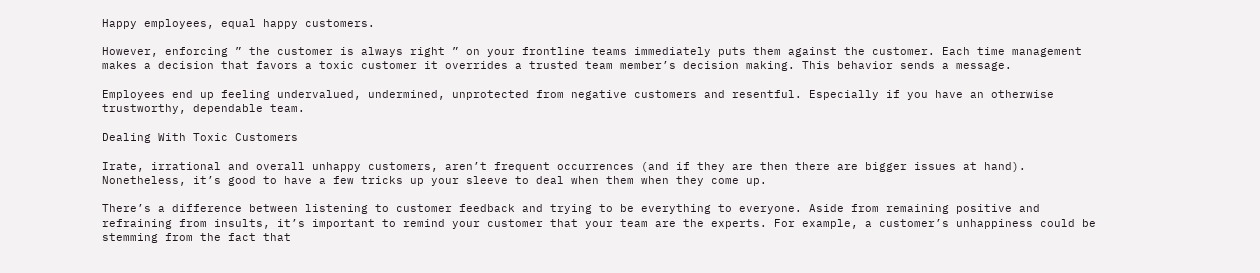Happy employees, equal happy customers.

However, enforcing ” the customer is always right ” on your frontline teams immediately puts them against the customer. Each time management makes a decision that favors a toxic customer it overrides a trusted team member’s decision making. This behavior sends a message.

Employees end up feeling undervalued, undermined, unprotected from negative customers and resentful. Especially if you have an otherwise trustworthy, dependable team.

Dealing With Toxic Customers

Irate, irrational and overall unhappy customers, aren’t frequent occurrences (and if they are then there are bigger issues at hand). Nonetheless, it’s good to have a few tricks up your sleeve to deal when them when they come up.

There’s a difference between listening to customer feedback and trying to be everything to everyone. Aside from remaining positive and refraining from insults, it’s important to remind your customer that your team are the experts. For example, a customer’s unhappiness could be stemming from the fact that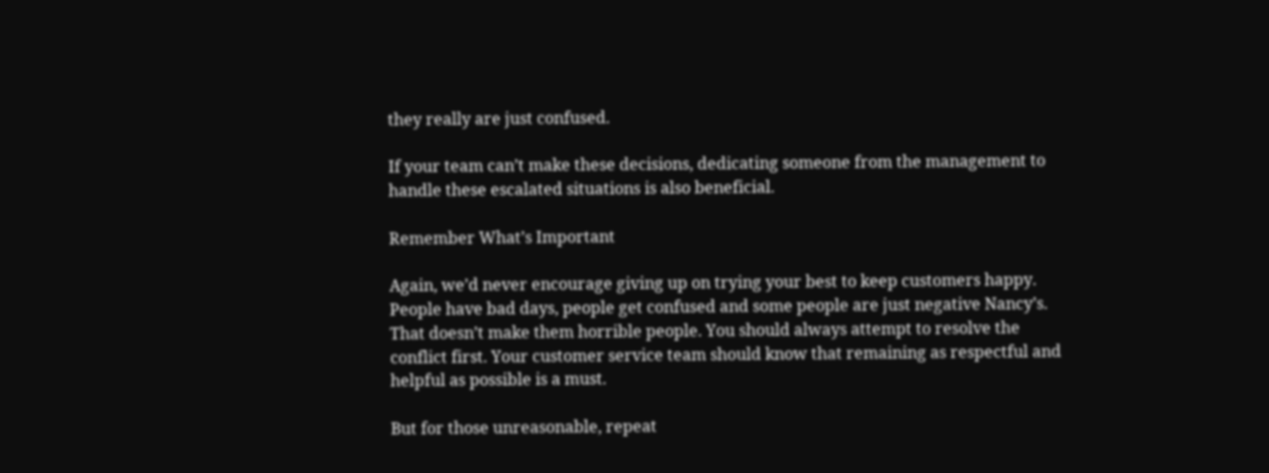they really are just confused.

If your team can’t make these decisions, dedicating someone from the management to handle these escalated situations is also beneficial.

Remember What’s Important

Again, we’d never encourage giving up on trying your best to keep customers happy. People have bad days, people get confused and some people are just negative Nancy’s. That doesn’t make them horrible people. You should always attempt to resolve the conflict first. Your customer service team should know that remaining as respectful and helpful as possible is a must.

But for those unreasonable, repeat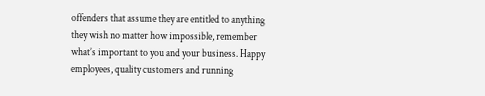offenders that assume they are entitled to anything they wish no matter how impossible, remember what’s important to you and your business. Happy employees, quality customers and running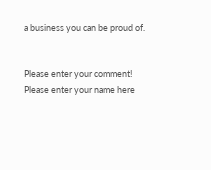a business you can be proud of.


Please enter your comment!
Please enter your name here